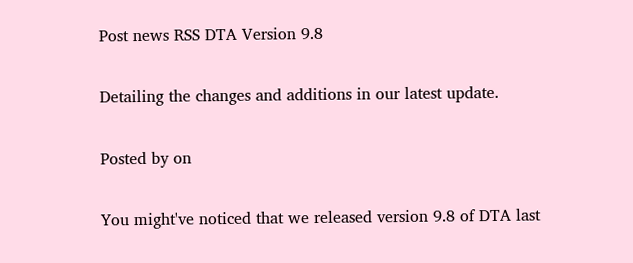Post news RSS DTA Version 9.8

Detailing the changes and additions in our latest update.

Posted by on

You might've noticed that we released version 9.8 of DTA last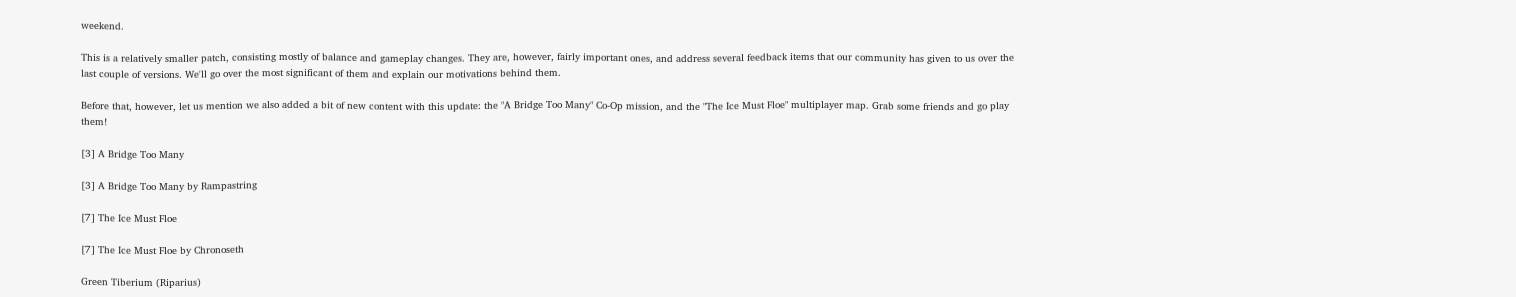weekend.

This is a relatively smaller patch, consisting mostly of balance and gameplay changes. They are, however, fairly important ones, and address several feedback items that our community has given to us over the last couple of versions. We'll go over the most significant of them and explain our motivations behind them.

Before that, however, let us mention we also added a bit of new content with this update: the "A Bridge Too Many" Co-Op mission, and the "The Ice Must Floe" multiplayer map. Grab some friends and go play them!

[3] A Bridge Too Many

[3] A Bridge Too Many by Rampastring

[7] The Ice Must Floe

[7] The Ice Must Floe by Chronoseth

Green Tiberium (Riparius)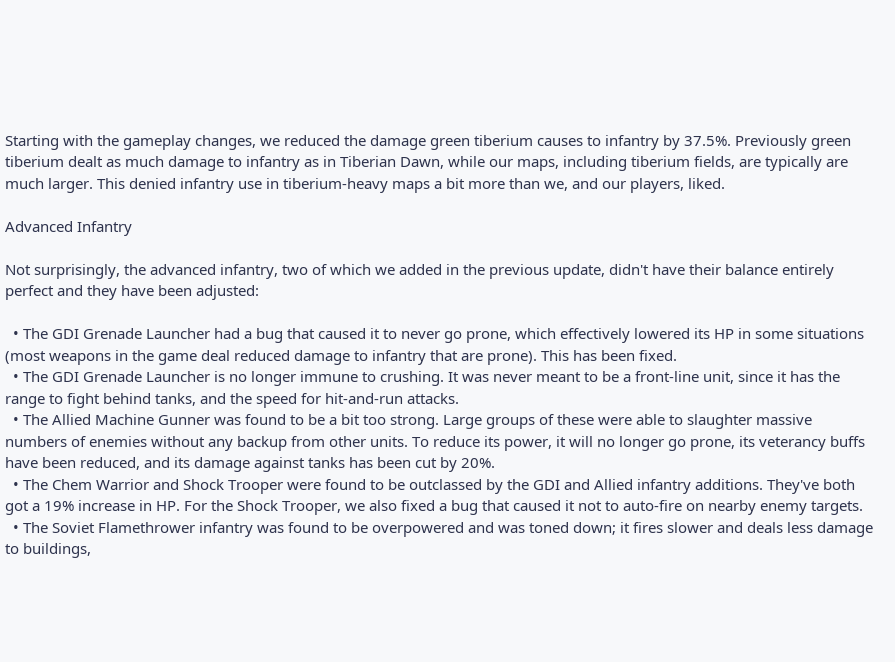Starting with the gameplay changes, we reduced the damage green tiberium causes to infantry by 37.5%. Previously green tiberium dealt as much damage to infantry as in Tiberian Dawn, while our maps, including tiberium fields, are typically are much larger. This denied infantry use in tiberium-heavy maps a bit more than we, and our players, liked.

Advanced Infantry

Not surprisingly, the advanced infantry, two of which we added in the previous update, didn't have their balance entirely perfect and they have been adjusted:

  • The GDI Grenade Launcher had a bug that caused it to never go prone, which effectively lowered its HP in some situations (most weapons in the game deal reduced damage to infantry that are prone). This has been fixed.
  • The GDI Grenade Launcher is no longer immune to crushing. It was never meant to be a front-line unit, since it has the range to fight behind tanks, and the speed for hit-and-run attacks.
  • The Allied Machine Gunner was found to be a bit too strong. Large groups of these were able to slaughter massive numbers of enemies without any backup from other units. To reduce its power, it will no longer go prone, its veterancy buffs have been reduced, and its damage against tanks has been cut by 20%.
  • The Chem Warrior and Shock Trooper were found to be outclassed by the GDI and Allied infantry additions. They've both got a 19% increase in HP. For the Shock Trooper, we also fixed a bug that caused it not to auto-fire on nearby enemy targets.
  • The Soviet Flamethrower infantry was found to be overpowered and was toned down; it fires slower and deals less damage to buildings,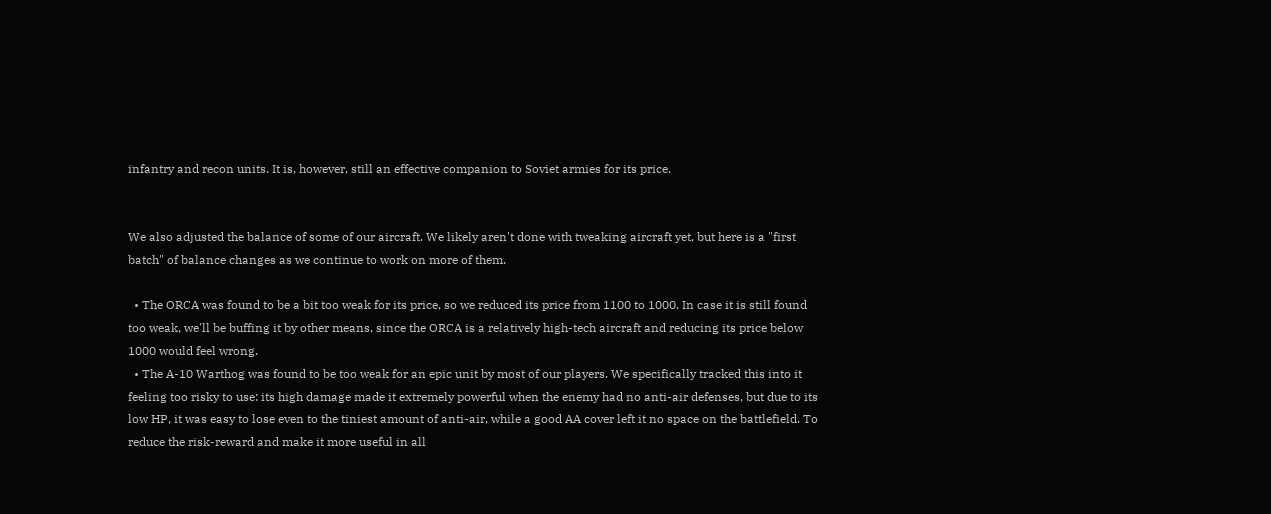infantry and recon units. It is, however, still an effective companion to Soviet armies for its price.


We also adjusted the balance of some of our aircraft. We likely aren't done with tweaking aircraft yet, but here is a "first batch" of balance changes as we continue to work on more of them.

  • The ORCA was found to be a bit too weak for its price, so we reduced its price from 1100 to 1000. In case it is still found too weak, we'll be buffing it by other means, since the ORCA is a relatively high-tech aircraft and reducing its price below 1000 would feel wrong.
  • The A-10 Warthog was found to be too weak for an epic unit by most of our players. We specifically tracked this into it feeling too risky to use: its high damage made it extremely powerful when the enemy had no anti-air defenses, but due to its low HP, it was easy to lose even to the tiniest amount of anti-air, while a good AA cover left it no space on the battlefield. To reduce the risk-reward and make it more useful in all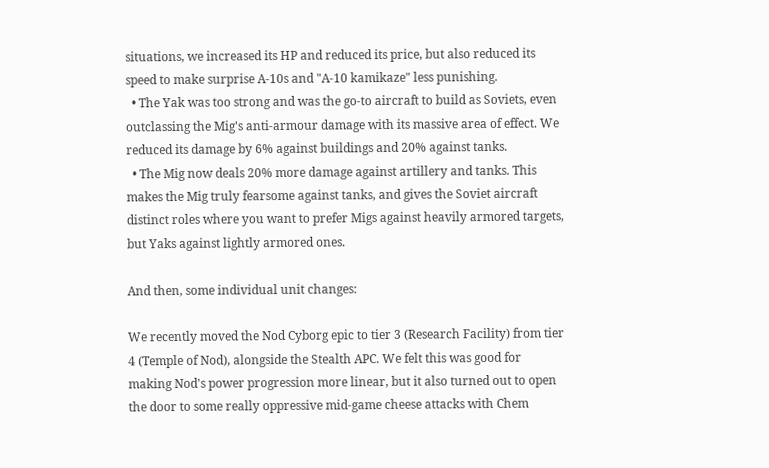situations, we increased its HP and reduced its price, but also reduced its speed to make surprise A-10s and "A-10 kamikaze" less punishing.
  • The Yak was too strong and was the go-to aircraft to build as Soviets, even outclassing the Mig's anti-armour damage with its massive area of effect. We reduced its damage by 6% against buildings and 20% against tanks.
  • The Mig now deals 20% more damage against artillery and tanks. This makes the Mig truly fearsome against tanks, and gives the Soviet aircraft distinct roles where you want to prefer Migs against heavily armored targets, but Yaks against lightly armored ones.

And then, some individual unit changes:

We recently moved the Nod Cyborg epic to tier 3 (Research Facility) from tier 4 (Temple of Nod), alongside the Stealth APC. We felt this was good for making Nod's power progression more linear, but it also turned out to open the door to some really oppressive mid-game cheese attacks with Chem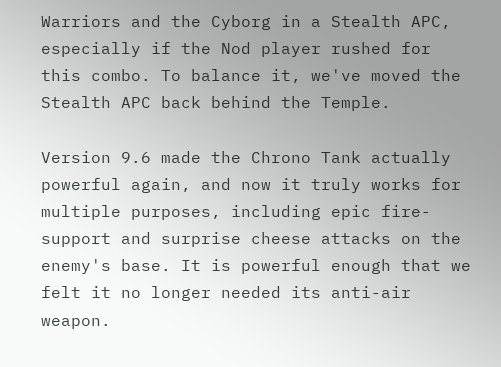Warriors and the Cyborg in a Stealth APC, especially if the Nod player rushed for this combo. To balance it, we've moved the Stealth APC back behind the Temple.

Version 9.6 made the Chrono Tank actually powerful again, and now it truly works for multiple purposes, including epic fire-support and surprise cheese attacks on the enemy's base. It is powerful enough that we felt it no longer needed its anti-air weapon.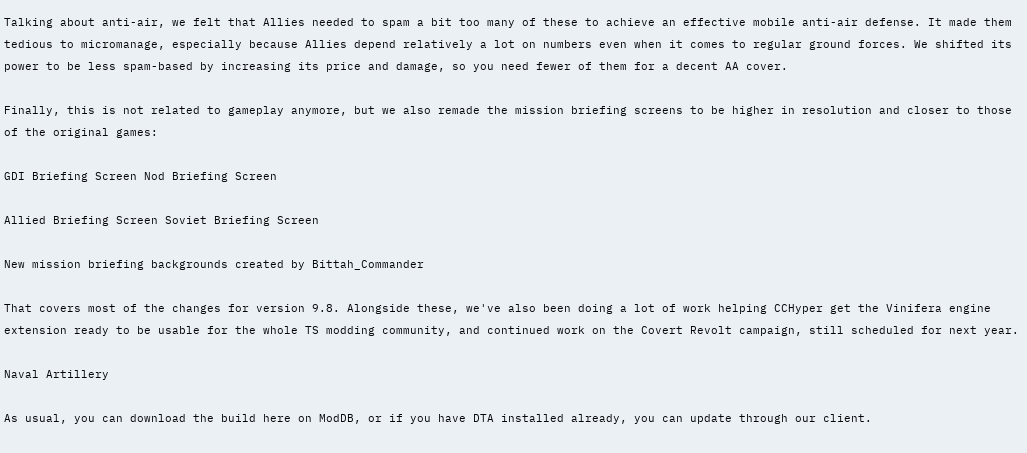Talking about anti-air, we felt that Allies needed to spam a bit too many of these to achieve an effective mobile anti-air defense. It made them tedious to micromanage, especially because Allies depend relatively a lot on numbers even when it comes to regular ground forces. We shifted its power to be less spam-based by increasing its price and damage, so you need fewer of them for a decent AA cover.

Finally, this is not related to gameplay anymore, but we also remade the mission briefing screens to be higher in resolution and closer to those of the original games:

GDI Briefing Screen Nod Briefing Screen

Allied Briefing Screen Soviet Briefing Screen

New mission briefing backgrounds created by Bittah_Commander

That covers most of the changes for version 9.8. Alongside these, we've also been doing a lot of work helping CCHyper get the Vinifera engine extension ready to be usable for the whole TS modding community, and continued work on the Covert Revolt campaign, still scheduled for next year.

Naval Artillery

As usual, you can download the build here on ModDB, or if you have DTA installed already, you can update through our client.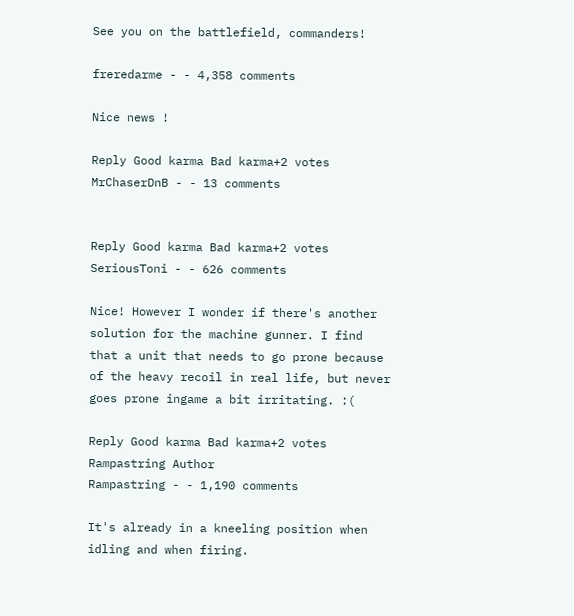See you on the battlefield, commanders!

freredarme - - 4,358 comments

Nice news !

Reply Good karma Bad karma+2 votes
MrChaserDnB - - 13 comments


Reply Good karma Bad karma+2 votes
SeriousToni - - 626 comments

Nice! However I wonder if there's another solution for the machine gunner. I find that a unit that needs to go prone because of the heavy recoil in real life, but never goes prone ingame a bit irritating. :(

Reply Good karma Bad karma+2 votes
Rampastring Author
Rampastring - - 1,190 comments

It's already in a kneeling position when idling and when firing.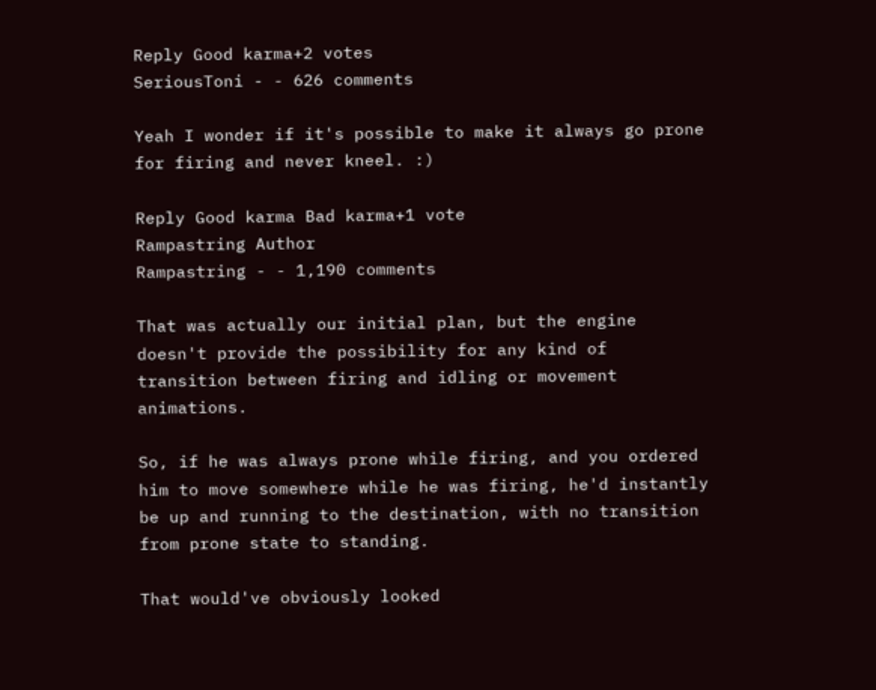Reply Good karma+2 votes
SeriousToni - - 626 comments

Yeah I wonder if it's possible to make it always go prone for firing and never kneel. :)

Reply Good karma Bad karma+1 vote
Rampastring Author
Rampastring - - 1,190 comments

That was actually our initial plan, but the engine doesn't provide the possibility for any kind of transition between firing and idling or movement animations.

So, if he was always prone while firing, and you ordered him to move somewhere while he was firing, he'd instantly be up and running to the destination, with no transition from prone state to standing.

That would've obviously looked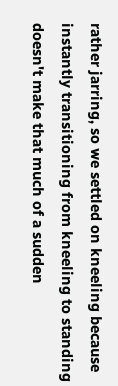rather jarring, so we settled on kneeling because instantly transitioning from kneeling to standing doesn't make that much of a sudden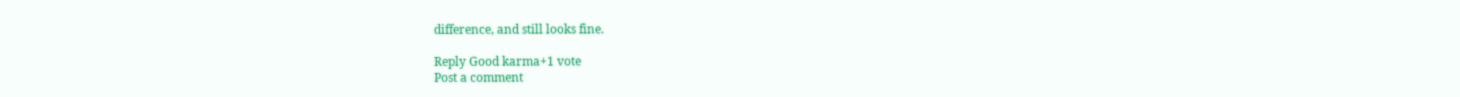difference, and still looks fine.

Reply Good karma+1 vote
Post a comment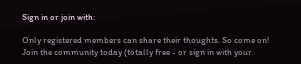Sign in or join with:

Only registered members can share their thoughts. So come on! Join the community today (totally free - or sign in with your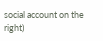social account on the right)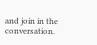and join in the conversation.